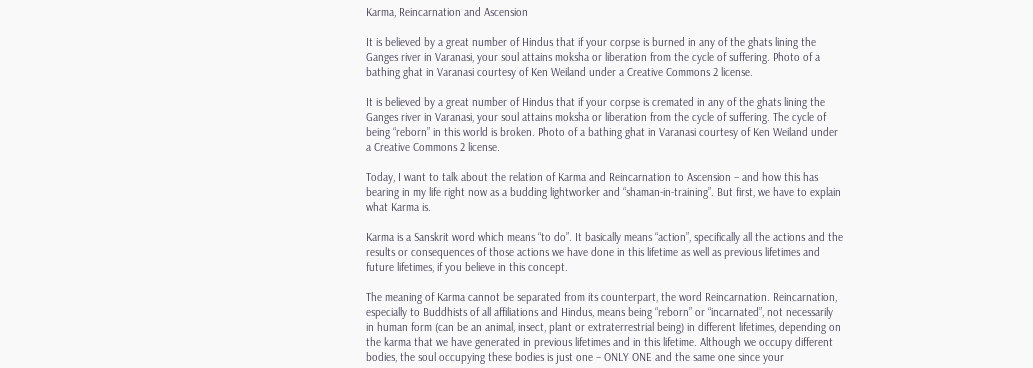Karma, Reincarnation and Ascension

It is believed by a great number of Hindus that if your corpse is burned in any of the ghats lining the Ganges river in Varanasi, your soul attains moksha or liberation from the cycle of suffering. Photo of a bathing ghat in Varanasi courtesy of Ken Weiland under a Creative Commons 2 license.

It is believed by a great number of Hindus that if your corpse is cremated in any of the ghats lining the Ganges river in Varanasi, your soul attains moksha or liberation from the cycle of suffering. The cycle of being “reborn” in this world is broken. Photo of a bathing ghat in Varanasi courtesy of Ken Weiland under a Creative Commons 2 license.

Today, I want to talk about the relation of Karma and Reincarnation to Ascension – and how this has bearing in my life right now as a budding lightworker and “shaman-in-training”. But first, we have to explain what Karma is.

Karma is a Sanskrit word which means “to do”. It basically means “action”, specifically all the actions and the results or consequences of those actions we have done in this lifetime as well as previous lifetimes and future lifetimes, if you believe in this concept.

The meaning of Karma cannot be separated from its counterpart, the word Reincarnation. Reincarnation, especially to Buddhists of all affiliations and Hindus, means being “reborn” or “incarnated”, not necessarily in human form (can be an animal, insect, plant or extraterrestrial being) in different lifetimes, depending on the karma that we have generated in previous lifetimes and in this lifetime. Although we occupy different bodies, the soul occupying these bodies is just one – ONLY ONE and the same one since your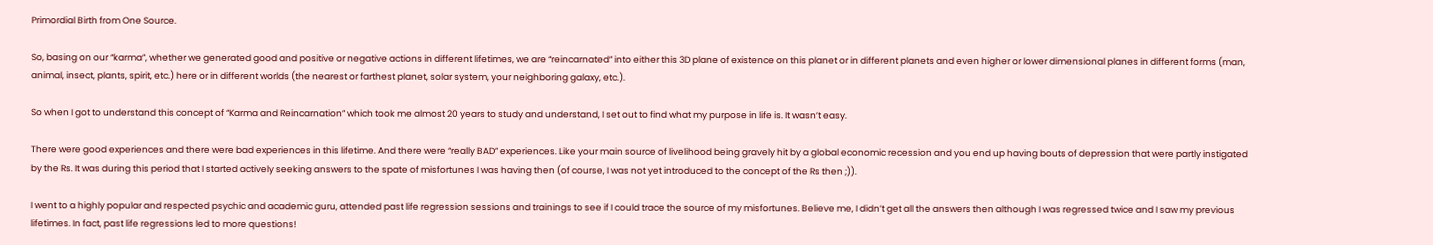Primordial Birth from One Source.

So, basing on our “karma”, whether we generated good and positive or negative actions in different lifetimes, we are “reincarnated” into either this 3D plane of existence on this planet or in different planets and even higher or lower dimensional planes in different forms (man, animal, insect, plants, spirit, etc.) here or in different worlds (the nearest or farthest planet, solar system, your neighboring galaxy, etc.).

So when I got to understand this concept of “Karma and Reincarnation” which took me almost 20 years to study and understand, I set out to find what my purpose in life is. It wasn’t easy.

There were good experiences and there were bad experiences in this lifetime. And there were “really BAD” experiences. Like your main source of livelihood being gravely hit by a global economic recession and you end up having bouts of depression that were partly instigated by the Rs. It was during this period that I started actively seeking answers to the spate of misfortunes I was having then (of course, I was not yet introduced to the concept of the Rs then ;)).

I went to a highly popular and respected psychic and academic guru, attended past life regression sessions and trainings to see if I could trace the source of my misfortunes. Believe me, I didn’t get all the answers then although I was regressed twice and I saw my previous lifetimes. In fact, past life regressions led to more questions!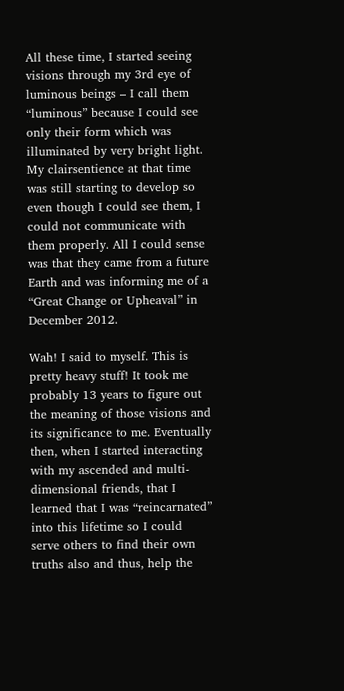All these time, I started seeing visions through my 3rd eye of luminous beings – I call them “luminous” because I could see only their form which was illuminated by very bright light. My clairsentience at that time was still starting to develop so even though I could see them, I could not communicate with them properly. All I could sense was that they came from a future Earth and was informing me of a “Great Change or Upheaval” in December 2012.

Wah! I said to myself. This is pretty heavy stuff! It took me probably 13 years to figure out the meaning of those visions and its significance to me. Eventually then, when I started interacting with my ascended and multi-dimensional friends, that I learned that I was “reincarnated” into this lifetime so I could serve others to find their own truths also and thus, help the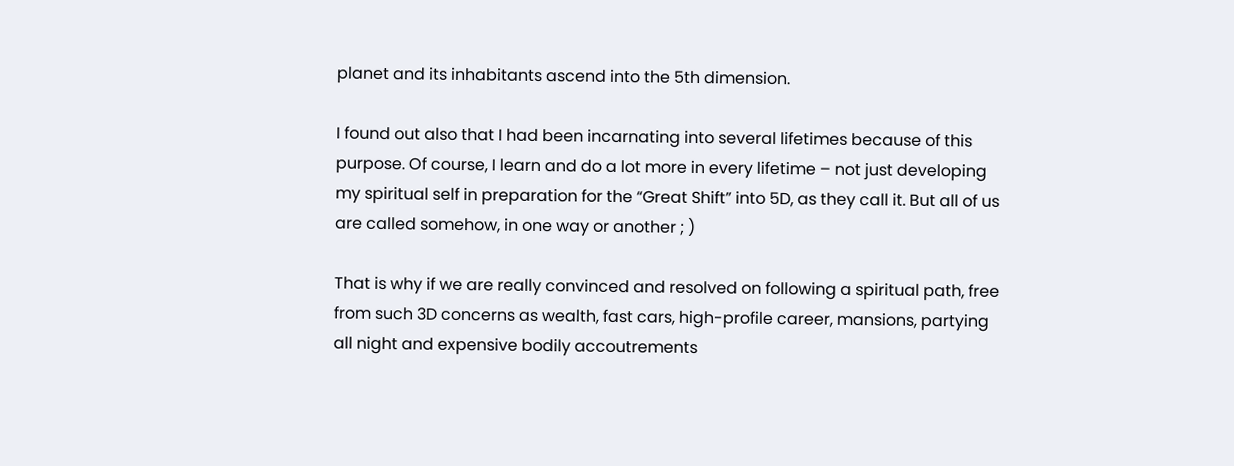planet and its inhabitants ascend into the 5th dimension.

I found out also that I had been incarnating into several lifetimes because of this purpose. Of course, I learn and do a lot more in every lifetime – not just developing my spiritual self in preparation for the “Great Shift” into 5D, as they call it. But all of us are called somehow, in one way or another ; )

That is why if we are really convinced and resolved on following a spiritual path, free from such 3D concerns as wealth, fast cars, high-profile career, mansions, partying all night and expensive bodily accoutrements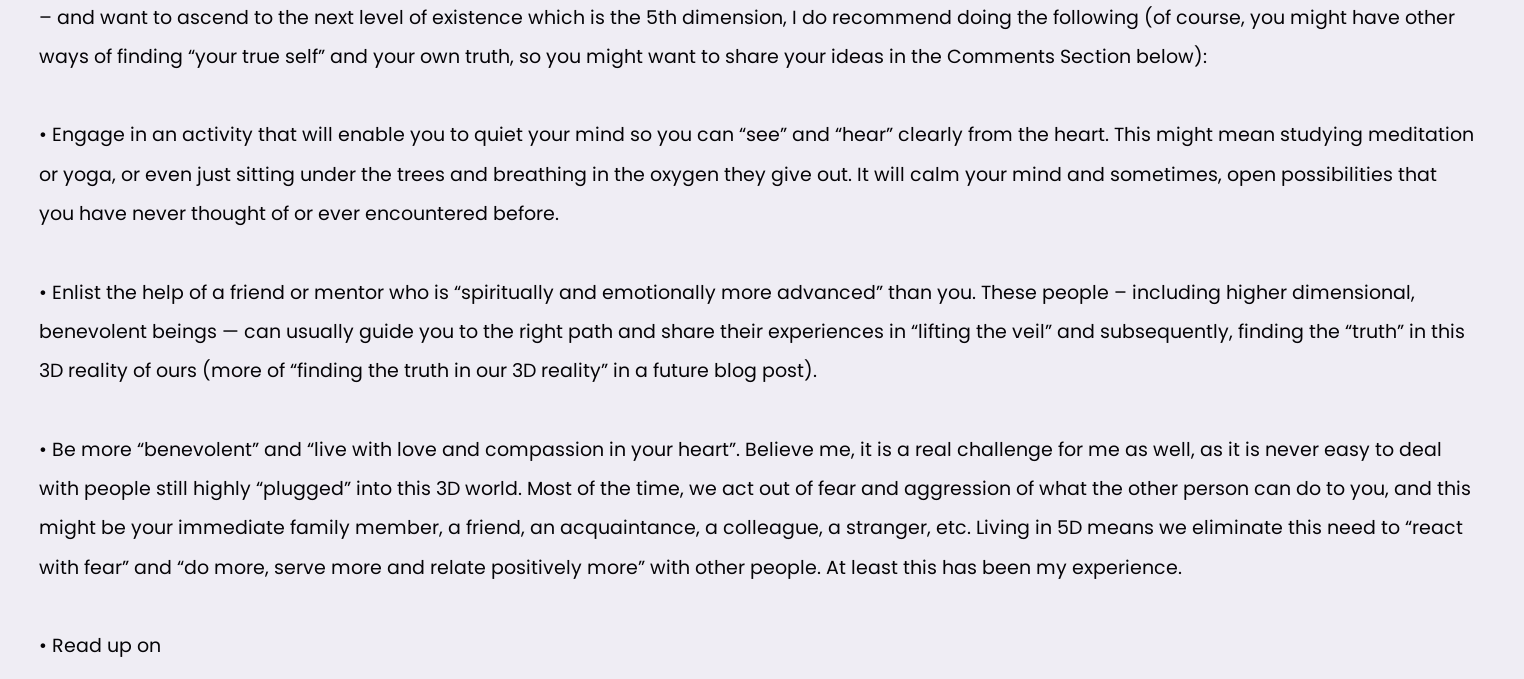– and want to ascend to the next level of existence which is the 5th dimension, I do recommend doing the following (of course, you might have other ways of finding “your true self” and your own truth, so you might want to share your ideas in the Comments Section below):

• Engage in an activity that will enable you to quiet your mind so you can “see” and “hear” clearly from the heart. This might mean studying meditation or yoga, or even just sitting under the trees and breathing in the oxygen they give out. It will calm your mind and sometimes, open possibilities that you have never thought of or ever encountered before.

• Enlist the help of a friend or mentor who is “spiritually and emotionally more advanced” than you. These people – including higher dimensional, benevolent beings — can usually guide you to the right path and share their experiences in “lifting the veil” and subsequently, finding the “truth” in this 3D reality of ours (more of “finding the truth in our 3D reality” in a future blog post).

• Be more “benevolent” and “live with love and compassion in your heart”. Believe me, it is a real challenge for me as well, as it is never easy to deal with people still highly “plugged” into this 3D world. Most of the time, we act out of fear and aggression of what the other person can do to you, and this might be your immediate family member, a friend, an acquaintance, a colleague, a stranger, etc. Living in 5D means we eliminate this need to “react with fear” and “do more, serve more and relate positively more” with other people. At least this has been my experience.

• Read up on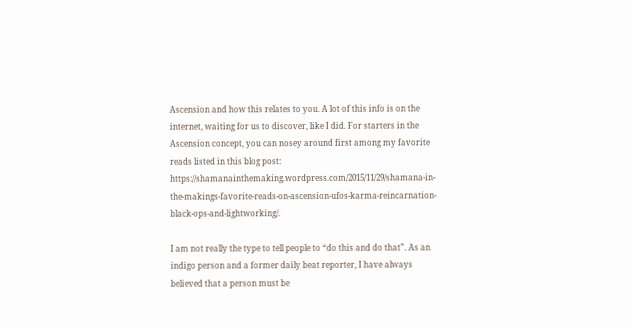Ascension and how this relates to you. A lot of this info is on the internet, waiting for us to discover, like I did. For starters in the Ascension concept, you can nosey around first among my favorite reads listed in this blog post: https://shamanainthemaking.wordpress.com/2015/11/29/shamana-in-the-makings-favorite-reads-on-ascension-ufos-karma-reincarnation-black-ops-and-lightworking/.

I am not really the type to tell people to “do this and do that”. As an indigo person and a former daily beat reporter, I have always believed that a person must be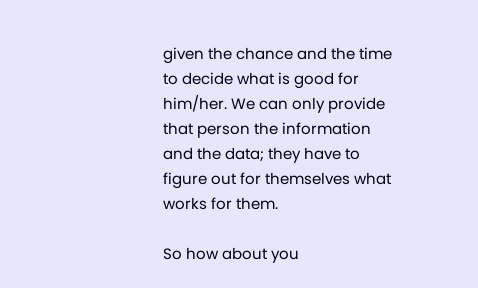given the chance and the time to decide what is good for him/her. We can only provide that person the information and the data; they have to figure out for themselves what works for them.

So how about you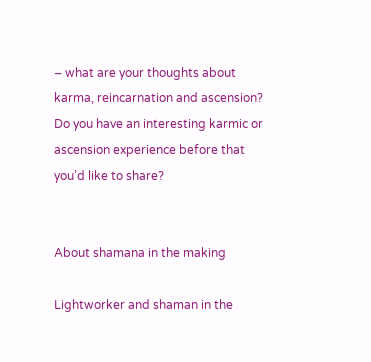– what are your thoughts about karma, reincarnation and ascension? Do you have an interesting karmic or ascension experience before that you’d like to share?


About shamana in the making

Lightworker and shaman in the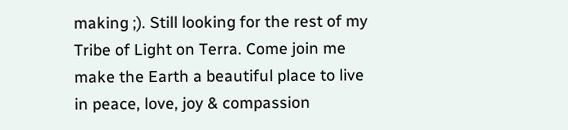making ;). Still looking for the rest of my Tribe of Light on Terra. Come join me make the Earth a beautiful place to live in peace, love, joy & compassion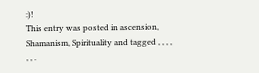:)!
This entry was posted in ascension, Shamanism, Spirituality and tagged , , , , , , .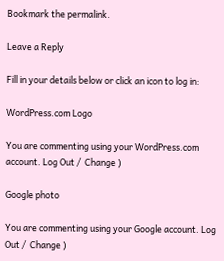Bookmark the permalink.

Leave a Reply

Fill in your details below or click an icon to log in:

WordPress.com Logo

You are commenting using your WordPress.com account. Log Out /  Change )

Google photo

You are commenting using your Google account. Log Out /  Change )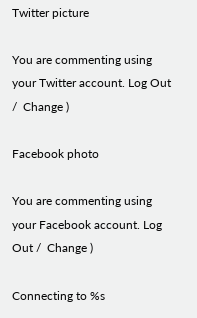Twitter picture

You are commenting using your Twitter account. Log Out /  Change )

Facebook photo

You are commenting using your Facebook account. Log Out /  Change )

Connecting to %s